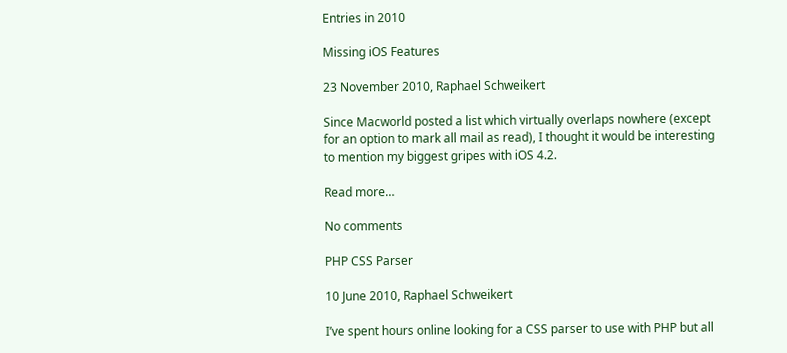Entries in 2010

Missing iOS Features

23 November 2010, Raphael Schweikert

Since Macworld posted a list which virtually overlaps nowhere (except for an option to mark all mail as read), I thought it would be interesting to mention my biggest gripes with iOS 4.2.

Read more…

No comments

PHP CSS Parser

10 June 2010, Raphael Schweikert

I’ve spent hours online looking for a CSS parser to use with PHP but all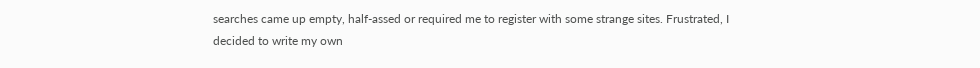searches came up empty, half-assed or required me to register with some strange sites. Frustrated, I decided to write my own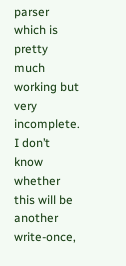parser which is pretty much working but very incomplete. I don’t know whether this will be another write-once,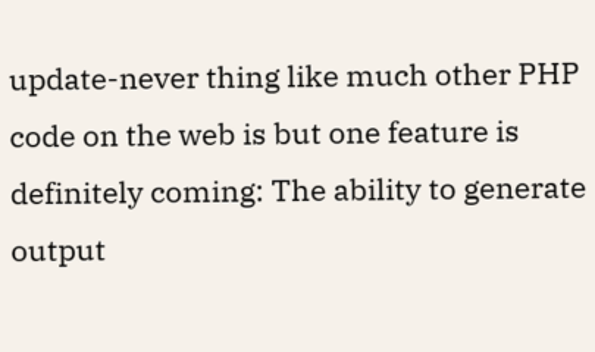update-never thing like much other PHP code on the web is but one feature is definitely coming: The ability to generate output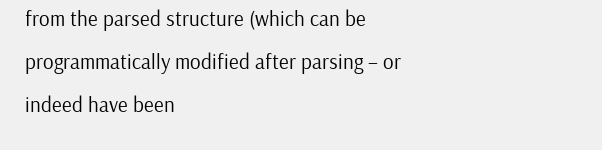from the parsed structure (which can be programmatically modified after parsing – or indeed have been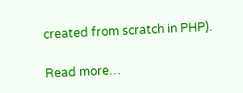created from scratch in PHP).

Read more…